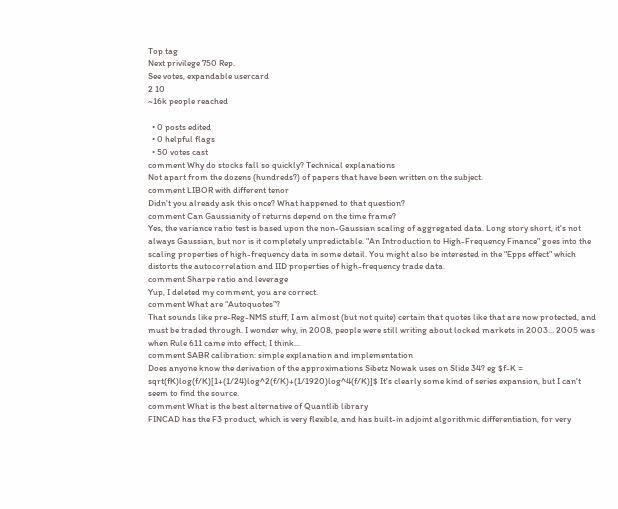Top tag
Next privilege 750 Rep.
See votes, expandable usercard
2 10
~16k people reached

  • 0 posts edited
  • 0 helpful flags
  • 50 votes cast
comment Why do stocks fall so quickly? Technical explanations
Not apart from the dozens (hundreds?) of papers that have been written on the subject.
comment LIBOR with different tenor
Didn't you already ask this once? What happened to that question?
comment Can Gaussianity of returns depend on the time frame?
Yes, the variance ratio test is based upon the non-Gaussian scaling of aggregated data. Long story short, it's not always Gaussian, but nor is it completely unpredictable. "An Introduction to High-Frequency Finance" goes into the scaling properties of high-frequency data in some detail. You might also be interested in the "Epps effect" which distorts the autocorrelation and IID properties of high-frequency trade data.
comment Sharpe ratio and leverage
Yup, I deleted my comment, you are correct.
comment What are “Autoquotes”?
That sounds like pre-Reg-NMS stuff, I am almost (but not quite) certain that quotes like that are now protected, and must be traded through. I wonder why, in 2008, people were still writing about locked markets in 2003... 2005 was when Rule 611 came into effect, I think...
comment SABR calibration: simple explanation and implementation
Does anyone know the derivation of the approximations Sibetz Nowak uses on Slide 34? eg $f-K = sqrt(fK)log(f/K)[1+(1/24)log^2(f/K)+(1/1920)log^4(f/K)]$ It's clearly some kind of series expansion, but I can't seem to find the source.
comment What is the best alternative of Quantlib library
FINCAD has the F3 product, which is very flexible, and has built-in adjoint algorithmic differentiation, for very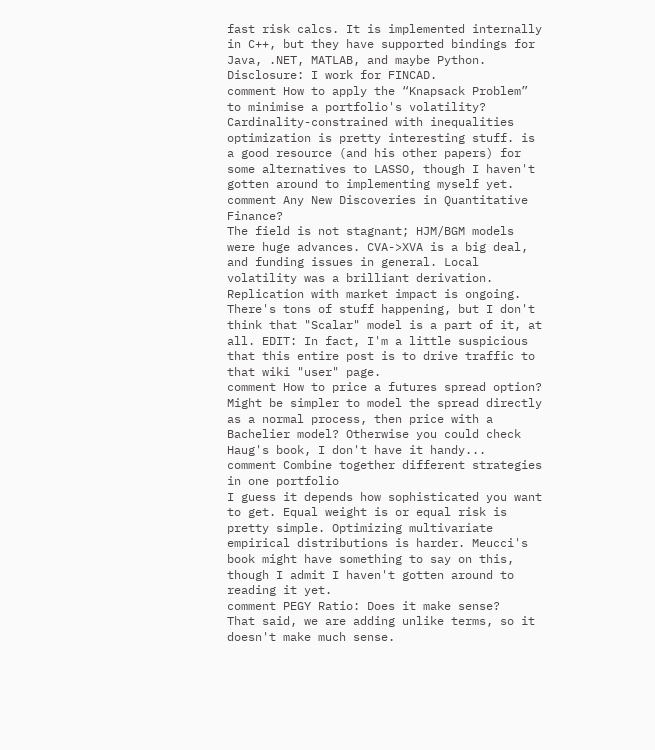fast risk calcs. It is implemented internally in C++, but they have supported bindings for Java, .NET, MATLAB, and maybe Python. Disclosure: I work for FINCAD.
comment How to apply the “Knapsack Problem” to minimise a portfolio's volatility?
Cardinality-constrained with inequalities optimization is pretty interesting stuff. is a good resource (and his other papers) for some alternatives to LASSO, though I haven't gotten around to implementing myself yet.
comment Any New Discoveries in Quantitative Finance?
The field is not stagnant; HJM/BGM models were huge advances. CVA->XVA is a big deal, and funding issues in general. Local volatility was a brilliant derivation. Replication with market impact is ongoing. There's tons of stuff happening, but I don't think that "Scalar" model is a part of it, at all. EDIT: In fact, I'm a little suspicious that this entire post is to drive traffic to that wiki "user" page.
comment How to price a futures spread option?
Might be simpler to model the spread directly as a normal process, then price with a Bachelier model? Otherwise you could check Haug's book, I don't have it handy...
comment Combine together different strategies in one portfolio
I guess it depends how sophisticated you want to get. Equal weight is or equal risk is pretty simple. Optimizing multivariate empirical distributions is harder. Meucci's book might have something to say on this, though I admit I haven't gotten around to reading it yet.
comment PEGY Ratio: Does it make sense?
That said, we are adding unlike terms, so it doesn't make much sense.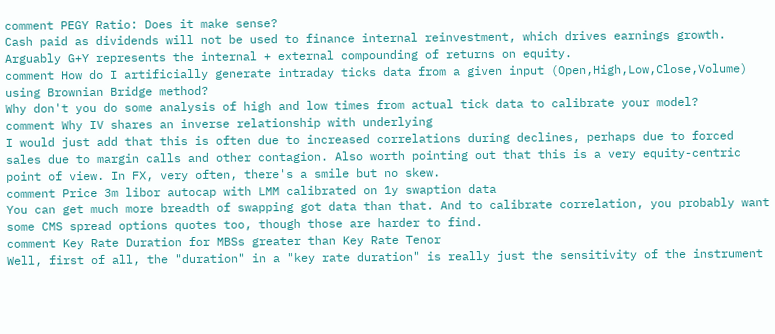comment PEGY Ratio: Does it make sense?
Cash paid as dividends will not be used to finance internal reinvestment, which drives earnings growth. Arguably G+Y represents the internal + external compounding of returns on equity.
comment How do I artificially generate intraday ticks data from a given input (Open,High,Low,Close,Volume) using Brownian Bridge method?
Why don't you do some analysis of high and low times from actual tick data to calibrate your model?
comment Why IV shares an inverse relationship with underlying
I would just add that this is often due to increased correlations during declines, perhaps due to forced sales due to margin calls and other contagion. Also worth pointing out that this is a very equity-centric point of view. In FX, very often, there's a smile but no skew.
comment Price 3m libor autocap with LMM calibrated on 1y swaption data
You can get much more breadth of swapping got data than that. And to calibrate correlation, you probably want some CMS spread options quotes too, though those are harder to find.
comment Key Rate Duration for MBSs greater than Key Rate Tenor
Well, first of all, the "duration" in a "key rate duration" is really just the sensitivity of the instrument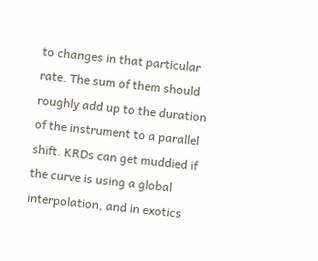to changes in that particular rate. The sum of them should roughly add up to the duration of the instrument to a parallel shift. KRDs can get muddied if the curve is using a global interpolation, and in exotics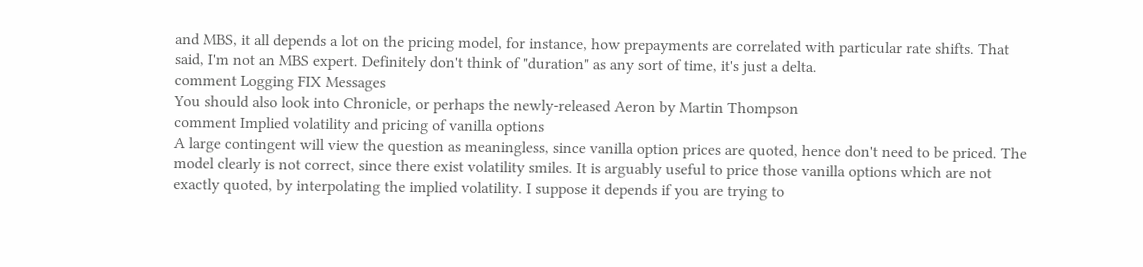and MBS, it all depends a lot on the pricing model, for instance, how prepayments are correlated with particular rate shifts. That said, I'm not an MBS expert. Definitely don't think of "duration" as any sort of time, it's just a delta.
comment Logging FIX Messages
You should also look into Chronicle, or perhaps the newly-released Aeron by Martin Thompson
comment Implied volatility and pricing of vanilla options
A large contingent will view the question as meaningless, since vanilla option prices are quoted, hence don't need to be priced. The model clearly is not correct, since there exist volatility smiles. It is arguably useful to price those vanilla options which are not exactly quoted, by interpolating the implied volatility. I suppose it depends if you are trying to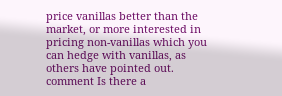price vanillas better than the market, or more interested in pricing non-vanillas which you can hedge with vanillas, as others have pointed out.
comment Is there a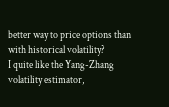better way to price options than with historical volatility?
I quite like the Yang-Zhang volatility estimator,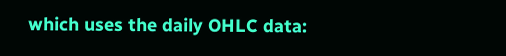which uses the daily OHLC data: